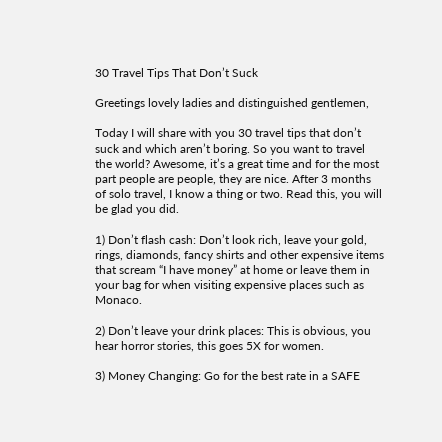30 Travel Tips That Don’t Suck

Greetings lovely ladies and distinguished gentlemen,

Today I will share with you 30 travel tips that don’t suck and which aren’t boring. So you want to travel the world? Awesome, it’s a great time and for the most part people are people, they are nice. After 3 months of solo travel, I know a thing or two. Read this, you will be glad you did.

1) Don’t flash cash: Don’t look rich, leave your gold, rings, diamonds, fancy shirts and other expensive items that scream “I have money” at home or leave them in your bag for when visiting expensive places such as Monaco.

2) Don’t leave your drink places: This is obvious, you hear horror stories, this goes 5X for women.

3) Money Changing: Go for the best rate in a SAFE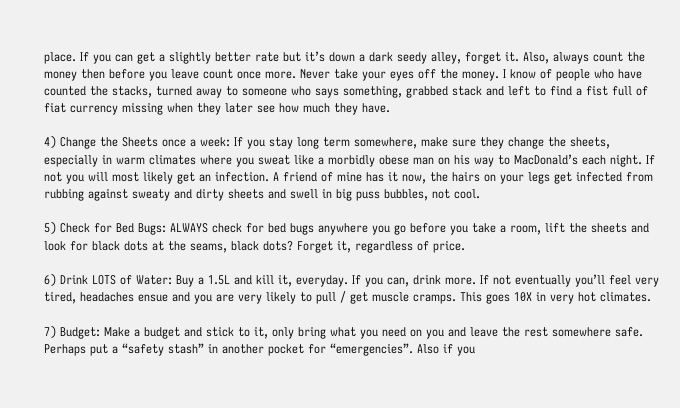place. If you can get a slightly better rate but it’s down a dark seedy alley, forget it. Also, always count the money then before you leave count once more. Never take your eyes off the money. I know of people who have counted the stacks, turned away to someone who says something, grabbed stack and left to find a fist full of fiat currency missing when they later see how much they have.

4) Change the Sheets once a week: If you stay long term somewhere, make sure they change the sheets, especially in warm climates where you sweat like a morbidly obese man on his way to MacDonald’s each night. If not you will most likely get an infection. A friend of mine has it now, the hairs on your legs get infected from rubbing against sweaty and dirty sheets and swell in big puss bubbles, not cool.

5) Check for Bed Bugs: ALWAYS check for bed bugs anywhere you go before you take a room, lift the sheets and look for black dots at the seams, black dots? Forget it, regardless of price.

6) Drink LOTS of Water: Buy a 1.5L and kill it, everyday. If you can, drink more. If not eventually you’ll feel very tired, headaches ensue and you are very likely to pull / get muscle cramps. This goes 10X in very hot climates.

7) Budget: Make a budget and stick to it, only bring what you need on you and leave the rest somewhere safe. Perhaps put a “safety stash” in another pocket for “emergencies”. Also if you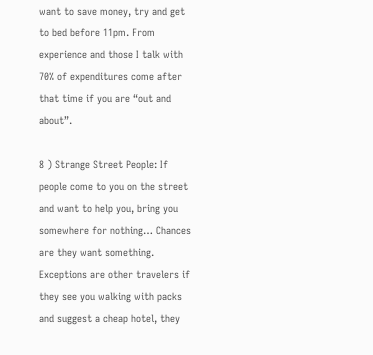want to save money, try and get to bed before 11pm. From experience and those I talk with 70% of expenditures come after that time if you are “out and about”.

8 ) Strange Street People: If people come to you on the street and want to help you, bring you somewhere for nothing… Chances are they want something. Exceptions are other travelers if they see you walking with packs and suggest a cheap hotel, they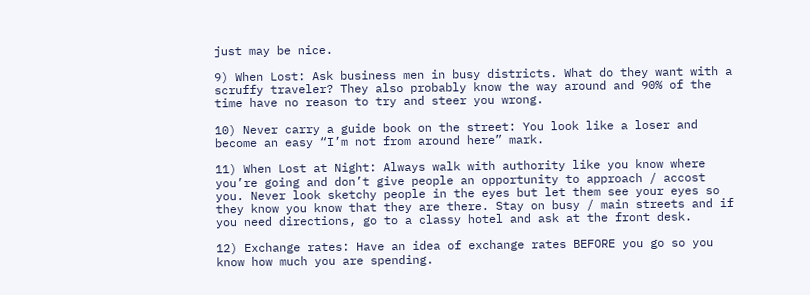just may be nice.

9) When Lost: Ask business men in busy districts. What do they want with a scruffy traveler? They also probably know the way around and 90% of the time have no reason to try and steer you wrong.

10) Never carry a guide book on the street: You look like a loser and become an easy “I’m not from around here” mark.

11) When Lost at Night: Always walk with authority like you know where you’re going and don’t give people an opportunity to approach / accost you. Never look sketchy people in the eyes but let them see your eyes so they know you know that they are there. Stay on busy / main streets and if you need directions, go to a classy hotel and ask at the front desk.

12) Exchange rates: Have an idea of exchange rates BEFORE you go so you know how much you are spending.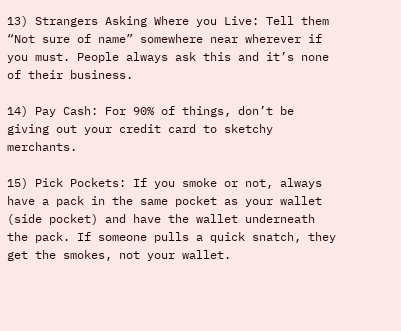13) Strangers Asking Where you Live: Tell them “Not sure of name” somewhere near wherever if you must. People always ask this and it’s none of their business.

14) Pay Cash: For 90% of things, don’t be giving out your credit card to sketchy merchants.

15) Pick Pockets: If you smoke or not, always have a pack in the same pocket as your wallet (side pocket) and have the wallet underneath the pack. If someone pulls a quick snatch, they get the smokes, not your wallet.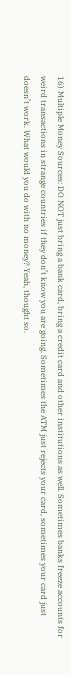16) Multiple Money Sources: DO NOT just bring a bank card, bring a credit card and other institutions as well. Sometimes banks freeze accounts for weird transactions in strange countries if they don’t know you are going. Sometimes the ATM just rejects your card, sometimes your card just doesn’t work. What would you do with no money? Yeah, thought so.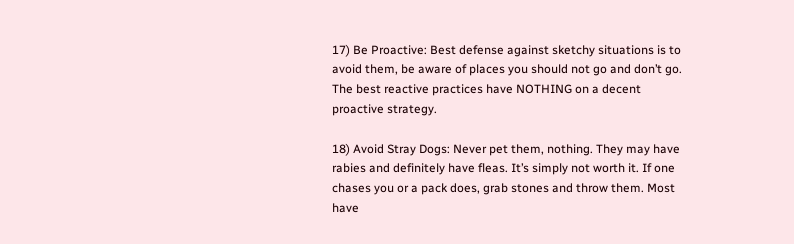17) Be Proactive: Best defense against sketchy situations is to avoid them, be aware of places you should not go and don’t go. The best reactive practices have NOTHING on a decent proactive strategy.

18) Avoid Stray Dogs: Never pet them, nothing. They may have rabies and definitely have fleas. It’s simply not worth it. If one chases you or a pack does, grab stones and throw them. Most have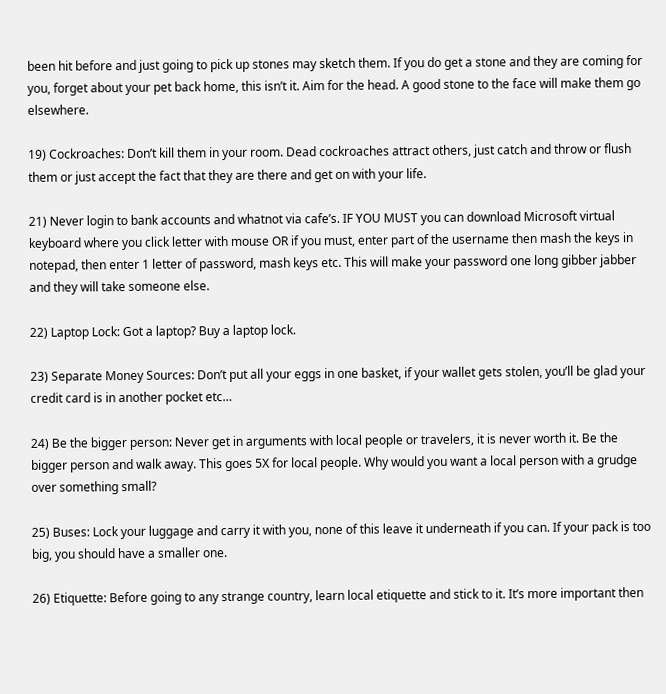been hit before and just going to pick up stones may sketch them. If you do get a stone and they are coming for you, forget about your pet back home, this isn’t it. Aim for the head. A good stone to the face will make them go elsewhere.

19) Cockroaches: Don’t kill them in your room. Dead cockroaches attract others, just catch and throw or flush them or just accept the fact that they are there and get on with your life.

21) Never login to bank accounts and whatnot via cafe’s. IF YOU MUST you can download Microsoft virtual keyboard where you click letter with mouse OR if you must, enter part of the username then mash the keys in notepad, then enter 1 letter of password, mash keys etc. This will make your password one long gibber jabber and they will take someone else.

22) Laptop Lock: Got a laptop? Buy a laptop lock.

23) Separate Money Sources: Don’t put all your eggs in one basket, if your wallet gets stolen, you’ll be glad your credit card is in another pocket etc…

24) Be the bigger person: Never get in arguments with local people or travelers, it is never worth it. Be the bigger person and walk away. This goes 5X for local people. Why would you want a local person with a grudge over something small?

25) Buses: Lock your luggage and carry it with you, none of this leave it underneath if you can. If your pack is too big, you should have a smaller one.

26) Etiquette: Before going to any strange country, learn local etiquette and stick to it. It’s more important then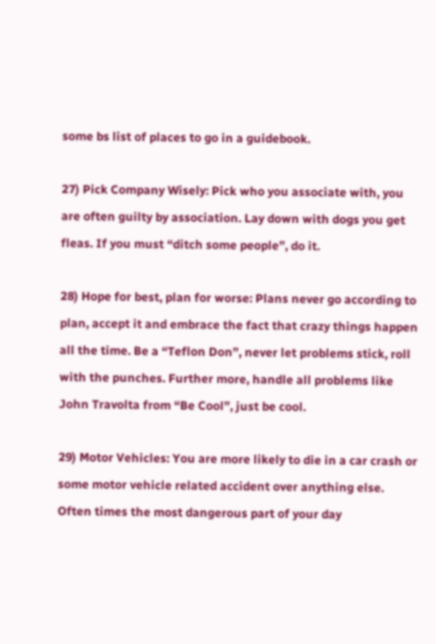some bs list of places to go in a guidebook.

27) Pick Company Wisely: Pick who you associate with, you are often guilty by association. Lay down with dogs you get fleas. If you must “ditch some people”, do it.

28) Hope for best, plan for worse: Plans never go according to plan, accept it and embrace the fact that crazy things happen all the time. Be a “Teflon Don”, never let problems stick, roll with the punches. Further more, handle all problems like John Travolta from “Be Cool”, just be cool.

29) Motor Vehicles: You are more likely to die in a car crash or some motor vehicle related accident over anything else. Often times the most dangerous part of your day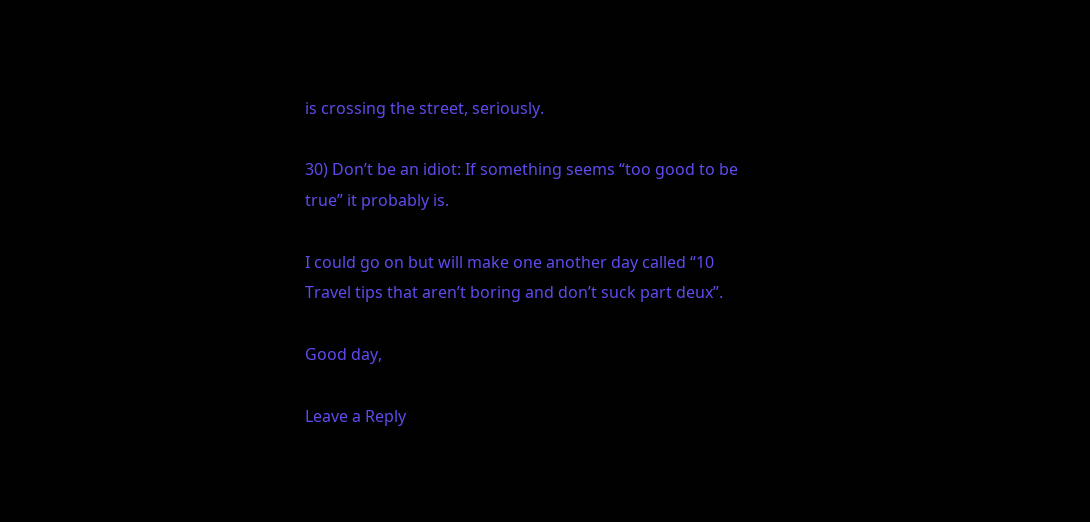is crossing the street, seriously.

30) Don’t be an idiot: If something seems “too good to be true” it probably is.

I could go on but will make one another day called “10 Travel tips that aren’t boring and don’t suck part deux”.

Good day,

Leave a Reply